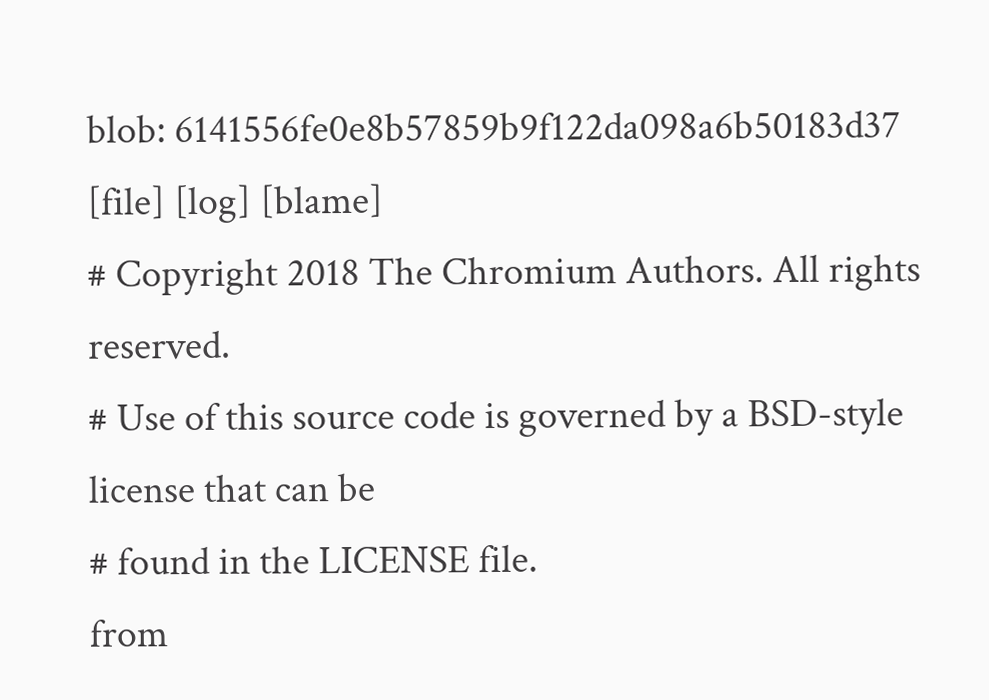blob: 6141556fe0e8b57859b9f122da098a6b50183d37 [file] [log] [blame]
# Copyright 2018 The Chromium Authors. All rights reserved.
# Use of this source code is governed by a BSD-style license that can be
# found in the LICENSE file.
from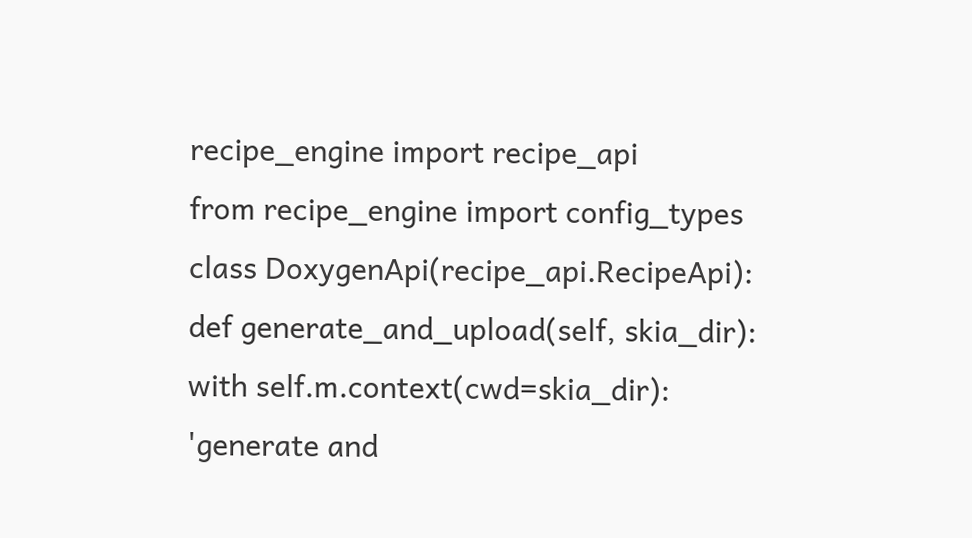recipe_engine import recipe_api
from recipe_engine import config_types
class DoxygenApi(recipe_api.RecipeApi):
def generate_and_upload(self, skia_dir):
with self.m.context(cwd=skia_dir):
'generate and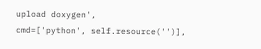upload doxygen',
cmd=['python', self.resource('')],